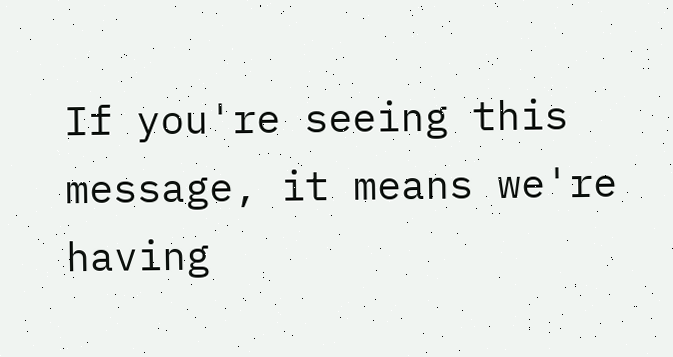If you're seeing this message, it means we're having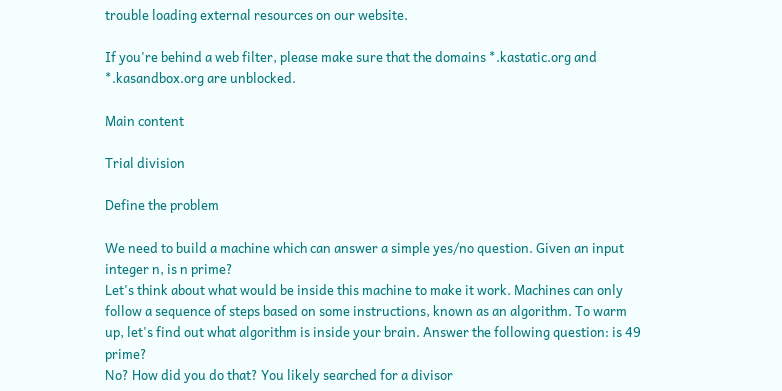trouble loading external resources on our website.

If you're behind a web filter, please make sure that the domains *.kastatic.org and *.kasandbox.org are unblocked.

Main content

Trial division

Define the problem

We need to build a machine which can answer a simple yes/no question. Given an input integer n, is n prime?
Let's think about what would be inside this machine to make it work. Machines can only follow a sequence of steps based on some instructions, known as an algorithm. To warm up, let's find out what algorithm is inside your brain. Answer the following question: is 49 prime?
No? How did you do that? You likely searched for a divisor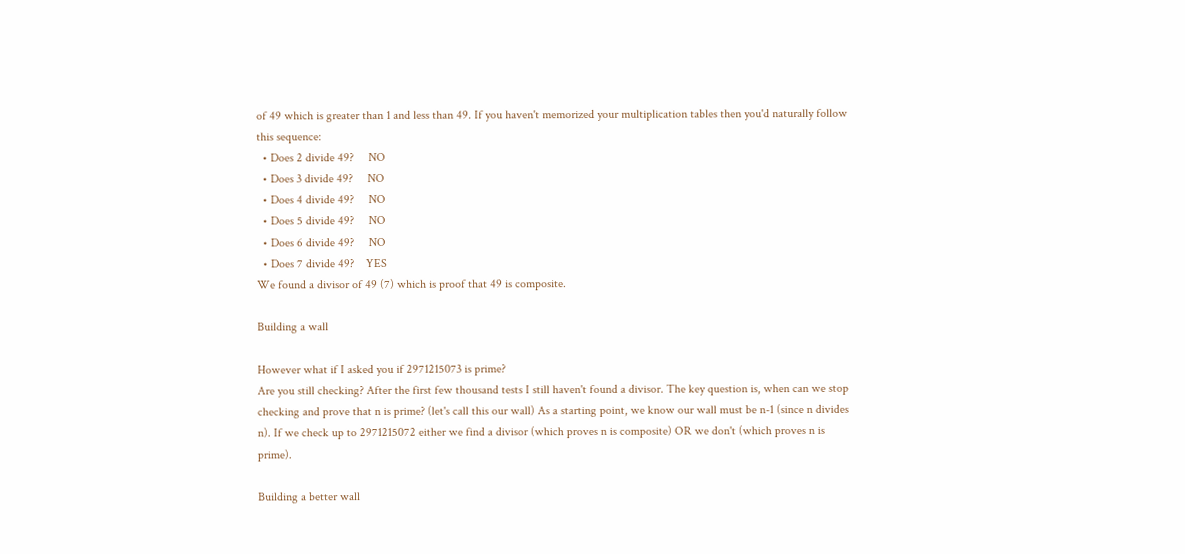of 49 which is greater than 1 and less than 49. If you haven't memorized your multiplication tables then you'd naturally follow this sequence:
  • Does 2 divide 49?     NO
  • Does 3 divide 49?     NO
  • Does 4 divide 49?     NO
  • Does 5 divide 49?     NO
  • Does 6 divide 49?     NO
  • Does 7 divide 49?    YES
We found a divisor of 49 (7) which is proof that 49 is composite.

Building a wall

However what if I asked you if 2971215073 is prime?
Are you still checking? After the first few thousand tests I still haven't found a divisor. The key question is, when can we stop checking and prove that n is prime? (let's call this our wall) As a starting point, we know our wall must be n-1 (since n divides n). If we check up to 2971215072 either we find a divisor (which proves n is composite) OR we don't (which proves n is prime).

Building a better wall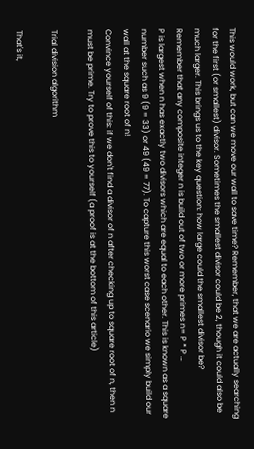This would work, but can we move our wall to save time? Remember, that we are actually searching for the first (or smallest) divisor. Sometimes the smallest divisor could be 2, though it could also be much larger. This brings us to the key question: how large could the smallest divisor be?
Remember that any composite integer n is build out of two or more primes n= P * P …
P is largest when n has exactly two divisors which are equal to each other. This is known as a square number such as 9 (9 = 33) or 49 (49 = 77). To capture this worst case scenario we simply build our wall at the square root of n!
Convince yourself of this: if we don't find a divisor of n after checking up to square root of n, then n must be prime. Try to prove this to yourself (a proof is at the bottom of this article)

Trial division algorithm

That's it,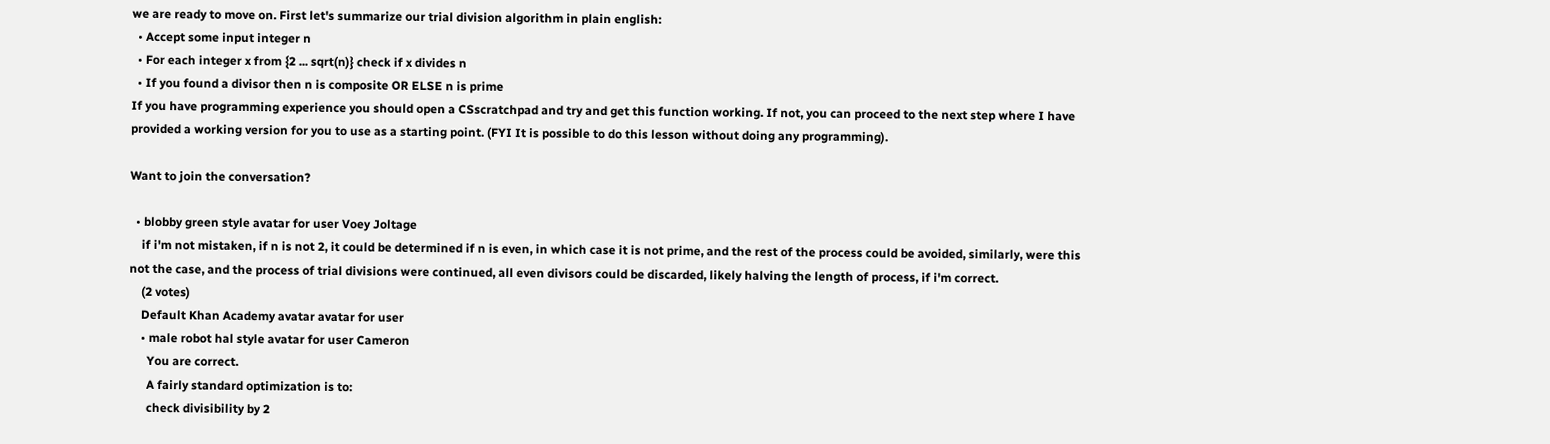we are ready to move on. First let's summarize our trial division algorithm in plain english:
  • Accept some input integer n
  • For each integer x from {2 ... sqrt(n)} check if x divides n
  • If you found a divisor then n is composite OR ELSE n is prime
If you have programming experience you should open a CSscratchpad and try and get this function working. If not, you can proceed to the next step where I have provided a working version for you to use as a starting point. (FYI It is possible to do this lesson without doing any programming).

Want to join the conversation?

  • blobby green style avatar for user Voey Joltage
    if i'm not mistaken, if n is not 2, it could be determined if n is even, in which case it is not prime, and the rest of the process could be avoided, similarly, were this not the case, and the process of trial divisions were continued, all even divisors could be discarded, likely halving the length of process, if i'm correct.
    (2 votes)
    Default Khan Academy avatar avatar for user
    • male robot hal style avatar for user Cameron
      You are correct.
      A fairly standard optimization is to:
      check divisibility by 2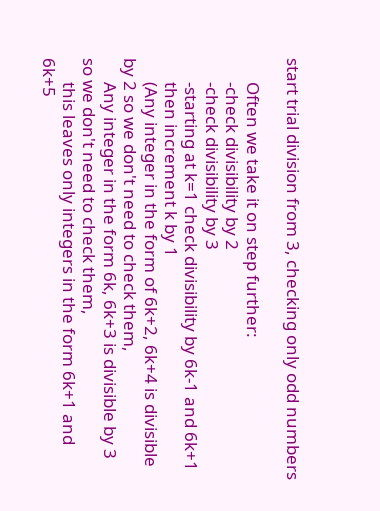start trial division from 3, checking only odd numbers

      Often we take it on step further:
      -check divisibility by 2
      -check divisibility by 3
      -starting at k=1 check divisibility by 6k-1 and 6k+1
      then increment k by 1
      (Any integer in the form of 6k+2, 6k+4 is divisible by 2 so we don't need to check them,
      Any integer in the form 6k, 6k+3 is divisible by 3 so we don't need to check them,
      this leaves only integers in the form 6k+1 and 6k+5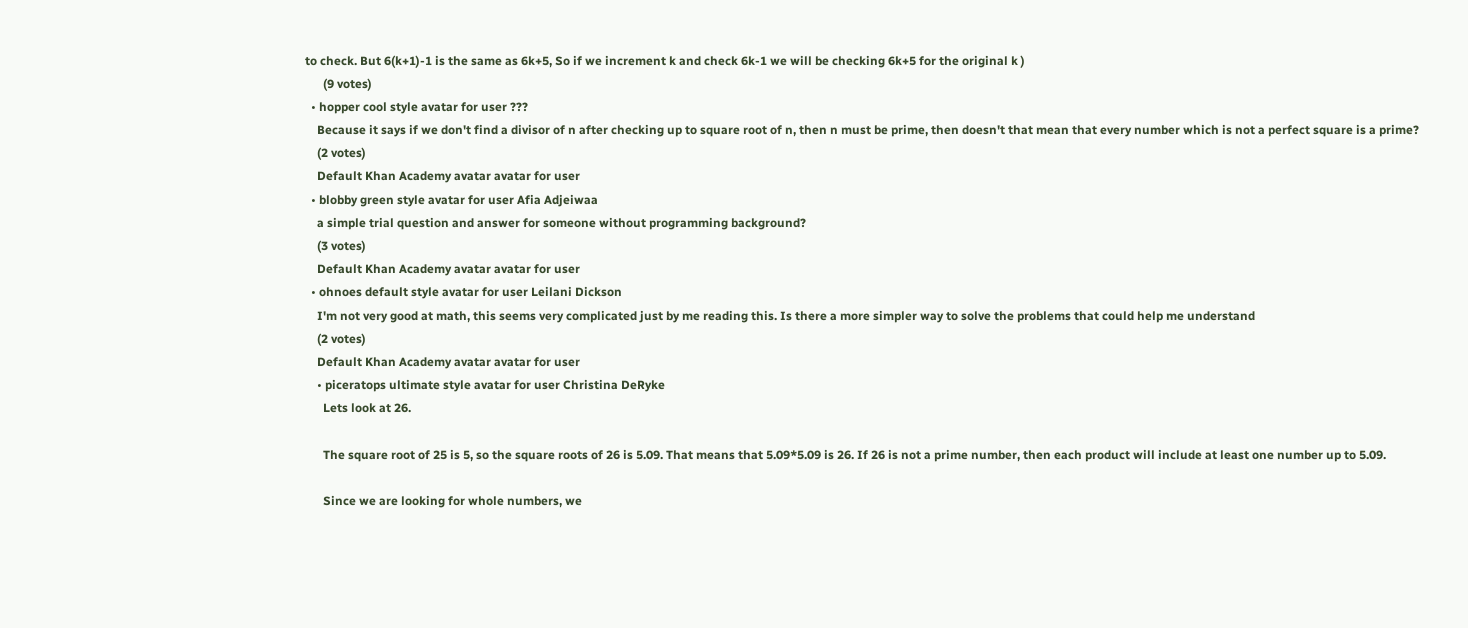to check. But 6(k+1)-1 is the same as 6k+5, So if we increment k and check 6k-1 we will be checking 6k+5 for the original k )
      (9 votes)
  • hopper cool style avatar for user ???
    Because it says if we don't find a divisor of n after checking up to square root of n, then n must be prime, then doesn't that mean that every number which is not a perfect square is a prime?
    (2 votes)
    Default Khan Academy avatar avatar for user
  • blobby green style avatar for user Afia Adjeiwaa
    a simple trial question and answer for someone without programming background?
    (3 votes)
    Default Khan Academy avatar avatar for user
  • ohnoes default style avatar for user Leilani Dickson
    I'm not very good at math, this seems very complicated just by me reading this. Is there a more simpler way to solve the problems that could help me understand
    (2 votes)
    Default Khan Academy avatar avatar for user
    • piceratops ultimate style avatar for user Christina DeRyke
      Lets look at 26.

      The square root of 25 is 5, so the square roots of 26 is 5.09. That means that 5.09*5.09 is 26. If 26 is not a prime number, then each product will include at least one number up to 5.09.

      Since we are looking for whole numbers, we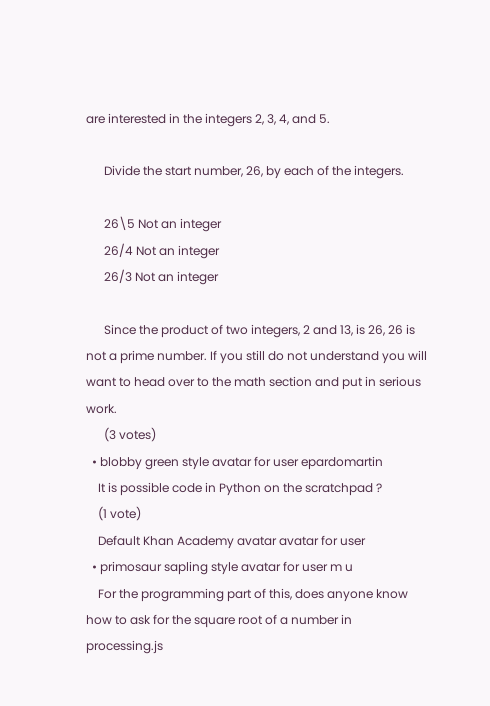are interested in the integers 2, 3, 4, and 5.

      Divide the start number, 26, by each of the integers.

      26\5 Not an integer
      26/4 Not an integer
      26/3 Not an integer

      Since the product of two integers, 2 and 13, is 26, 26 is not a prime number. If you still do not understand you will want to head over to the math section and put in serious work.
      (3 votes)
  • blobby green style avatar for user epardomartin
    It is possible code in Python on the scratchpad ?
    (1 vote)
    Default Khan Academy avatar avatar for user
  • primosaur sapling style avatar for user m u
    For the programming part of this, does anyone know how to ask for the square root of a number in processing.js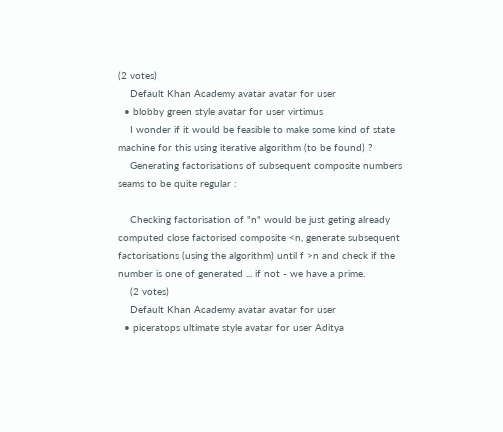(2 votes)
    Default Khan Academy avatar avatar for user
  • blobby green style avatar for user virtimus
    I wonder if it would be feasible to make some kind of state machine for this using iterative algorithm (to be found) ?
    Generating factorisations of subsequent composite numbers seams to be quite regular :

    Checking factorisation of "n" would be just geting already computed close factorised composite <n, generate subsequent factorisations (using the algorithm) until f >n and check if the number is one of generated ... if not - we have a prime.
    (2 votes)
    Default Khan Academy avatar avatar for user
  • piceratops ultimate style avatar for user Aditya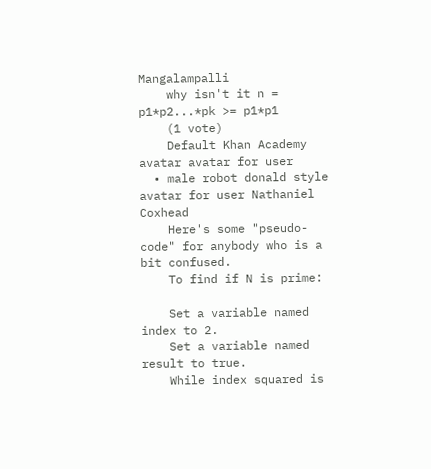Mangalampalli
    why isn't it n = p1*p2...*pk >= p1*p1
    (1 vote)
    Default Khan Academy avatar avatar for user
  • male robot donald style avatar for user Nathaniel Coxhead
    Here's some "pseudo-code" for anybody who is a bit confused.
    To find if N is prime:

    Set a variable named index to 2.
    Set a variable named result to true.
    While index squared is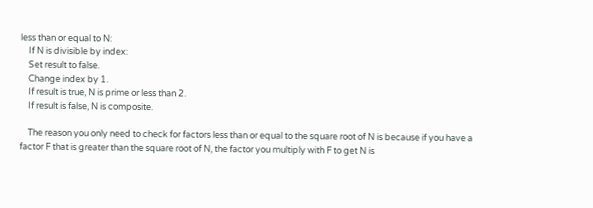less than or equal to N:
    If N is divisible by index:
    Set result to false.
    Change index by 1.
    If result is true, N is prime or less than 2.
    If result is false, N is composite.

    The reason you only need to check for factors less than or equal to the square root of N is because if you have a factor F that is greater than the square root of N, the factor you multiply with F to get N is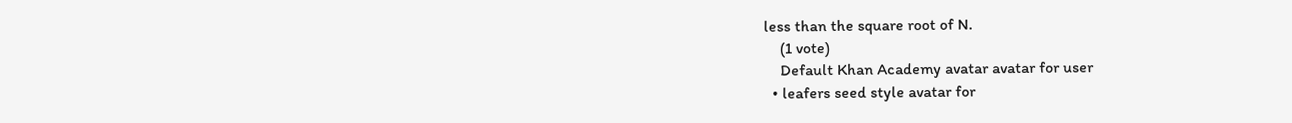less than the square root of N.
    (1 vote)
    Default Khan Academy avatar avatar for user
  • leafers seed style avatar for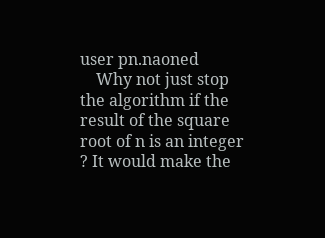user pn.naoned
    Why not just stop the algorithm if the result of the square root of n is an integer ? It would make the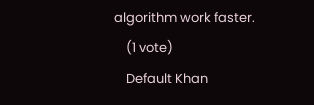algorithm work faster.
    (1 vote)
    Default Khan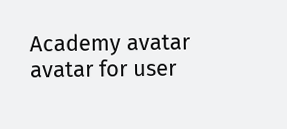Academy avatar avatar for user